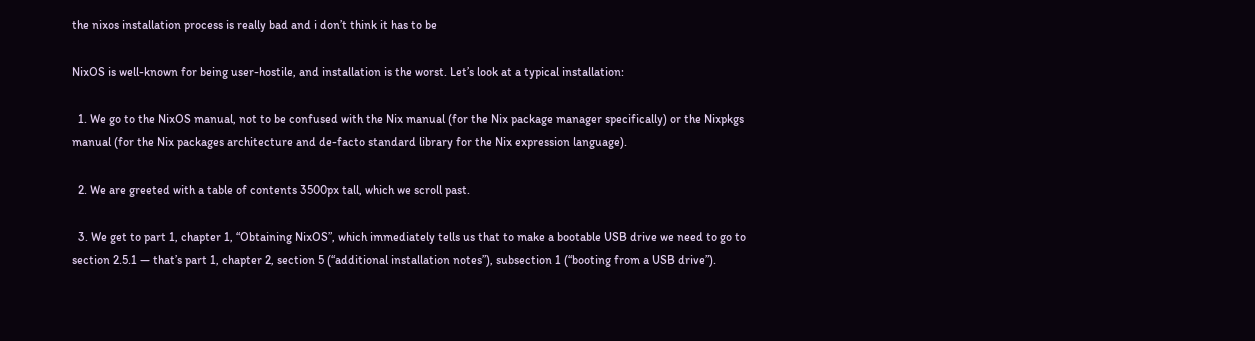the nixos installation process is really bad and i don’t think it has to be

NixOS is well-known for being user-hostile, and installation is the worst. Let’s look at a typical installation:

  1. We go to the NixOS manual, not to be confused with the Nix manual (for the Nix package manager specifically) or the Nixpkgs manual (for the Nix packages architecture and de-facto standard library for the Nix expression language).

  2. We are greeted with a table of contents 3500px tall, which we scroll past.

  3. We get to part 1, chapter 1, “Obtaining NixOS”, which immediately tells us that to make a bootable USB drive we need to go to section 2.5.1 — that’s part 1, chapter 2, section 5 (“additional installation notes”), subsection 1 (“booting from a USB drive”).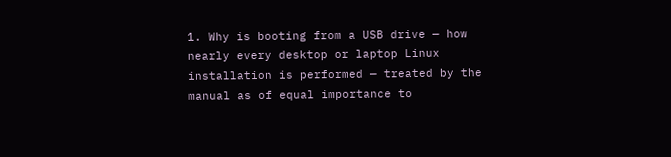1. Why is booting from a USB drive — how nearly every desktop or laptop Linux installation is performed — treated by the manual as of equal importance to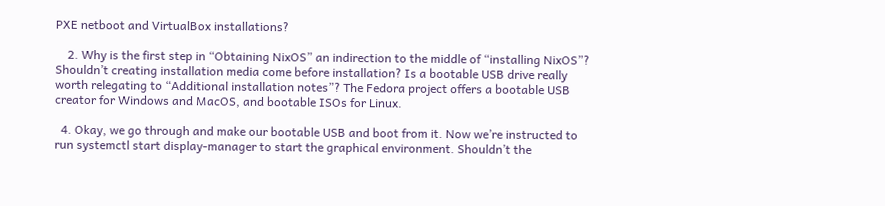PXE netboot and VirtualBox installations?

    2. Why is the first step in “Obtaining NixOS” an indirection to the middle of “installing NixOS”? Shouldn’t creating installation media come before installation? Is a bootable USB drive really worth relegating to “Additional installation notes”? The Fedora project offers a bootable USB creator for Windows and MacOS, and bootable ISOs for Linux.

  4. Okay, we go through and make our bootable USB and boot from it. Now we’re instructed to run systemctl start display-manager to start the graphical environment. Shouldn’t the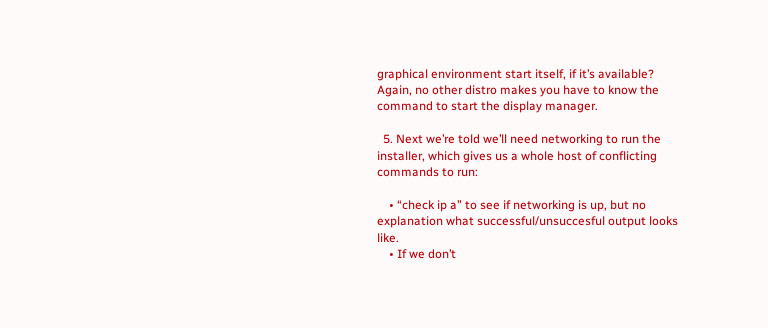graphical environment start itself, if it’s available? Again, no other distro makes you have to know the command to start the display manager.

  5. Next we’re told we’ll need networking to run the installer, which gives us a whole host of conflicting commands to run:

    • “check ip a” to see if networking is up, but no explanation what successful/unsuccesful output looks like.
    • If we don’t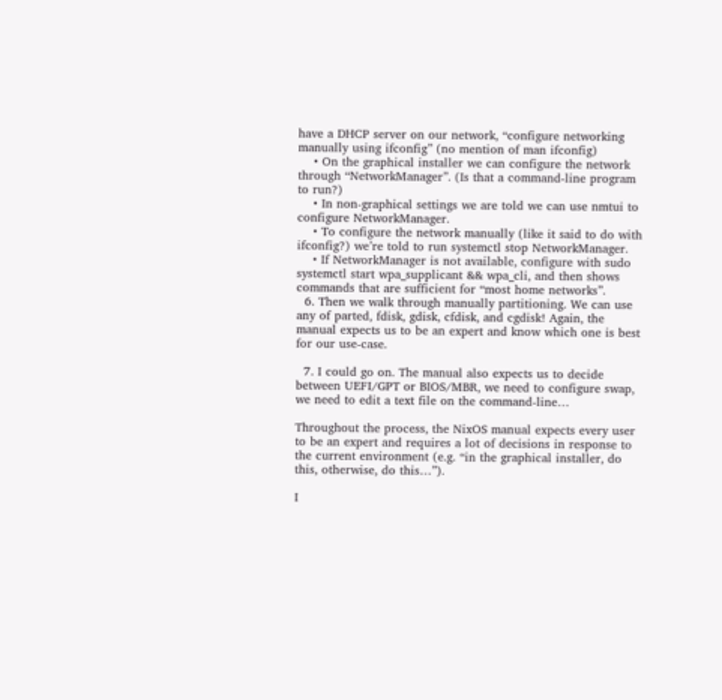have a DHCP server on our network, “configure networking manually using ifconfig” (no mention of man ifconfig)
    • On the graphical installer we can configure the network through “NetworkManager”. (Is that a command-line program to run?)
    • In non-graphical settings we are told we can use nmtui to configure NetworkManager.
    • To configure the network manually (like it said to do with ifconfig?) we’re told to run systemctl stop NetworkManager.
    • If NetworkManager is not available, configure with sudo systemctl start wpa_supplicant && wpa_cli, and then shows commands that are sufficient for “most home networks”.
  6. Then we walk through manually partitioning. We can use any of parted, fdisk, gdisk, cfdisk, and cgdisk! Again, the manual expects us to be an expert and know which one is best for our use-case.

  7. I could go on. The manual also expects us to decide between UEFI/GPT or BIOS/MBR, we need to configure swap, we need to edit a text file on the command-line…

Throughout the process, the NixOS manual expects every user to be an expert and requires a lot of decisions in response to the current environment (e.g. “in the graphical installer, do this, otherwise, do this…”).

I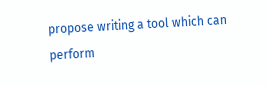propose writing a tool which can perform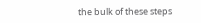the bulk of these steps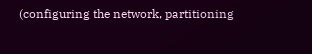(configuring the network, partitioning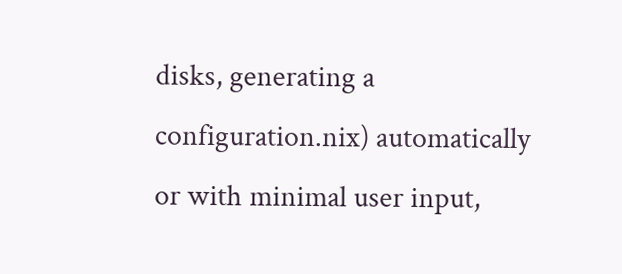disks, generating a configuration.nix) automatically or with minimal user input,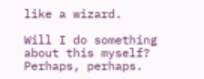like a wizard.

Will I do something about this myself? Perhaps, perhaps.